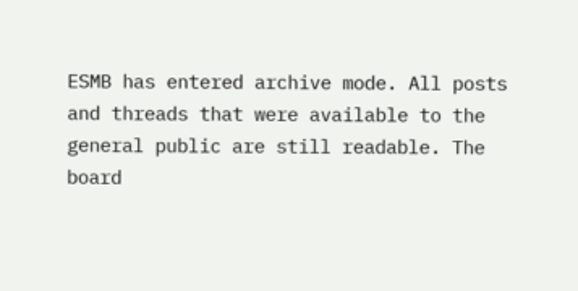ESMB has entered archive mode. All posts and threads that were available to the general public are still readable. The board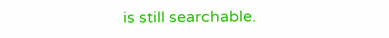is still searchable.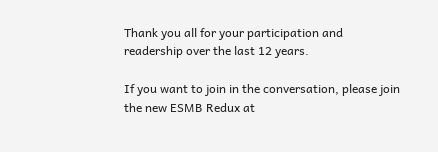Thank you all for your participation and readership over the last 12 years.

If you want to join in the conversation, please join the new ESMB Redux at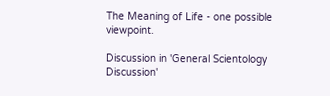The Meaning of Life - one possible viewpoint.

Discussion in 'General Scientology Discussion'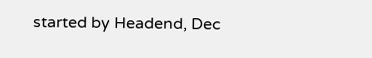started by Headend, Dec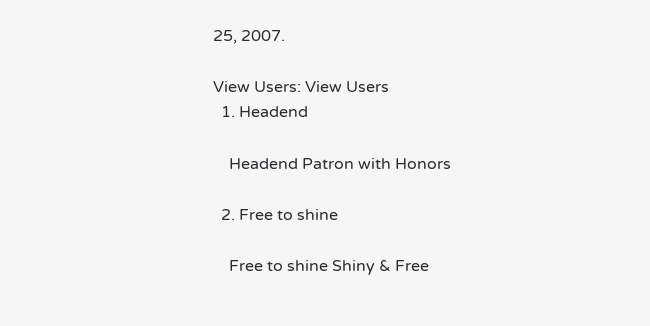25, 2007.

View Users: View Users
  1. Headend

    Headend Patron with Honors

  2. Free to shine

    Free to shine Shiny & Free